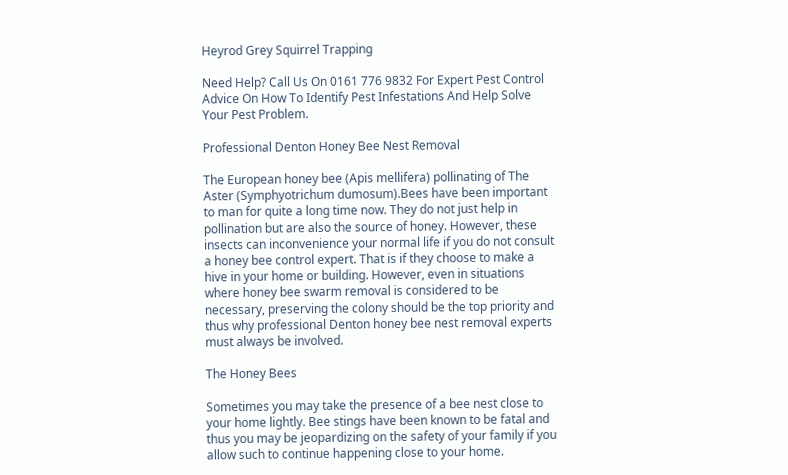Heyrod Grey Squirrel Trapping

Need Help? Call Us On 0161 776 9832 For Expert Pest Control Advice On How To Identify Pest Infestations And Help Solve Your Pest Problem.

Professional Denton Honey Bee Nest Removal

The European honey bee (Apis mellifera) pollinating of The Aster (Symphyotrichum dumosum).Bees have been important to man for quite a long time now. They do not just help in pollination but are also the source of honey. However, these insects can inconvenience your normal life if you do not consult a honey bee control expert. That is if they choose to make a hive in your home or building. However, even in situations where honey bee swarm removal is considered to be necessary, preserving the colony should be the top priority and thus why professional Denton honey bee nest removal experts must always be involved.

The Honey Bees

Sometimes you may take the presence of a bee nest close to your home lightly. Bee stings have been known to be fatal and thus you may be jeopardizing on the safety of your family if you allow such to continue happening close to your home.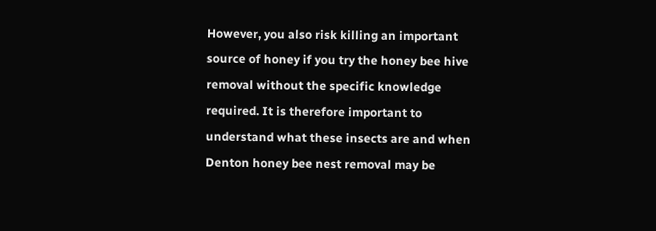However, you also risk killing an important source of honey if you try the honey bee hive removal without the specific knowledge required. It is therefore important to understand what these insects are and when Denton honey bee nest removal may be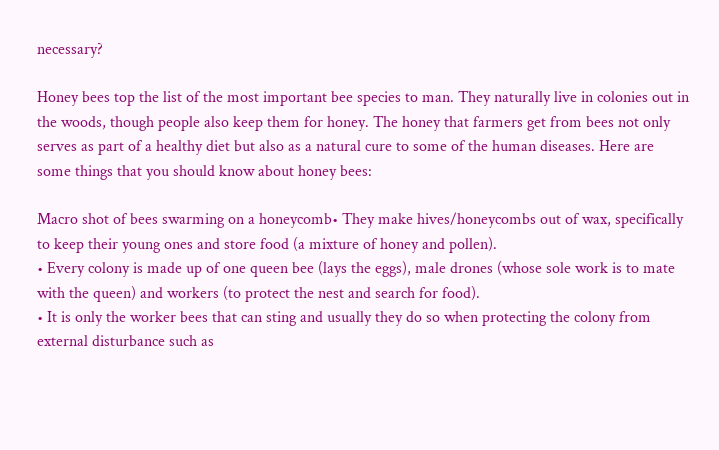necessary?

Honey bees top the list of the most important bee species to man. They naturally live in colonies out in the woods, though people also keep them for honey. The honey that farmers get from bees not only serves as part of a healthy diet but also as a natural cure to some of the human diseases. Here are some things that you should know about honey bees:

Macro shot of bees swarming on a honeycomb• They make hives/honeycombs out of wax, specifically to keep their young ones and store food (a mixture of honey and pollen).
• Every colony is made up of one queen bee (lays the eggs), male drones (whose sole work is to mate with the queen) and workers (to protect the nest and search for food).
• It is only the worker bees that can sting and usually they do so when protecting the colony from external disturbance such as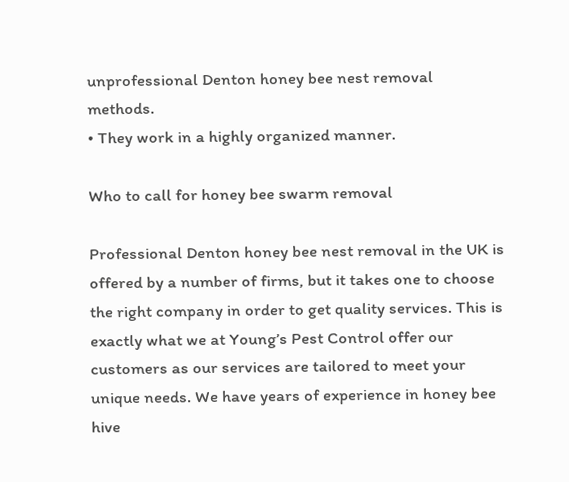unprofessional Denton honey bee nest removal methods.
• They work in a highly organized manner.

Who to call for honey bee swarm removal

Professional Denton honey bee nest removal in the UK is offered by a number of firms, but it takes one to choose the right company in order to get quality services. This is exactly what we at Young’s Pest Control offer our customers as our services are tailored to meet your unique needs. We have years of experience in honey bee hive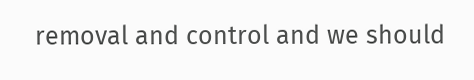removal and control and we should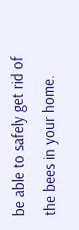be able to safely get rid of the bees in your home.